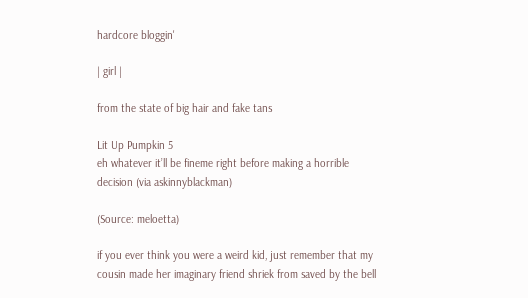hardcore bloggin'

| girl |

from the state of big hair and fake tans

Lit Up Pumpkin 5
eh whatever it’ll be fineme right before making a horrible decision (via askinnyblackman)

(Source: meloetta)

if you ever think you were a weird kid, just remember that my cousin made her imaginary friend shriek from saved by the bell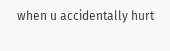when u accidentally hurt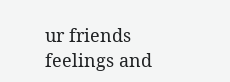ur friends feelings and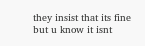they insist that its fine but u know it isnt